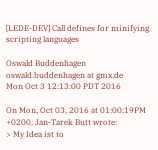[LEDE-DEV] Call defines for minifying scripting languages

Oswald Buddenhagen oswald.buddenhagen at gmx.de
Mon Oct 3 12:13:00 PDT 2016

On Mon, Oct 03, 2016 at 01:00:19PM +0200, Jan-Tarek Butt wrote:
> My Idea ist to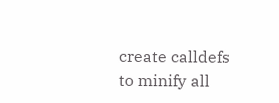create calldefs to minify all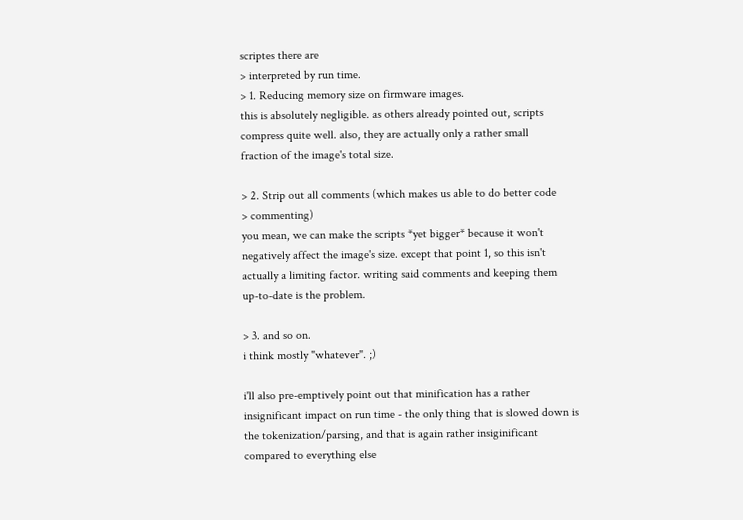scriptes there are
> interpreted by run time.
> 1. Reducing memory size on firmware images.
this is absolutely negligible. as others already pointed out, scripts
compress quite well. also, they are actually only a rather small
fraction of the image's total size.

> 2. Strip out all comments (which makes us able to do better code
> commenting)
you mean, we can make the scripts *yet bigger* because it won't
negatively affect the image's size. except that point 1, so this isn't
actually a limiting factor. writing said comments and keeping them
up-to-date is the problem.

> 3. and so on.
i think mostly "whatever". ;)

i'll also pre-emptively point out that minification has a rather
insignificant impact on run time - the only thing that is slowed down is
the tokenization/parsing, and that is again rather insiginificant
compared to everything else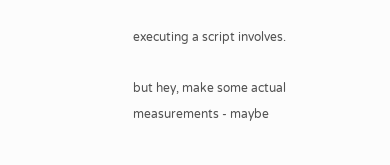executing a script involves.

but hey, make some actual measurements - maybe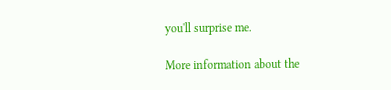you'll surprise me.

More information about the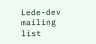Lede-dev mailing list